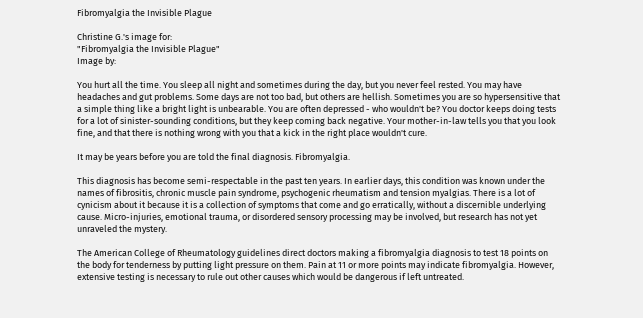Fibromyalgia the Invisible Plague

Christine G.'s image for:
"Fibromyalgia the Invisible Plague"
Image by:

You hurt all the time. You sleep all night and sometimes during the day, but you never feel rested. You may have headaches and gut problems. Some days are not too bad, but others are hellish. Sometimes you are so hypersensitive that a simple thing like a bright light is unbearable. You are often depressed - who wouldn't be? You doctor keeps doing tests for a lot of sinister-sounding conditions, but they keep coming back negative. Your mother-in-law tells you that you look fine, and that there is nothing wrong with you that a kick in the right place wouldn't cure.

It may be years before you are told the final diagnosis. Fibromyalgia.

This diagnosis has become semi-respectable in the past ten years. In earlier days, this condition was known under the names of fibrositis, chronic muscle pain syndrome, psychogenic rheumatism and tension myalgias. There is a lot of cynicism about it because it is a collection of symptoms that come and go erratically, without a discernible underlying cause. Micro-injuries, emotional trauma, or disordered sensory processing may be involved, but research has not yet unraveled the mystery.

The American College of Rheumatology guidelines direct doctors making a fibromyalgia diagnosis to test 18 points on the body for tenderness by putting light pressure on them. Pain at 11 or more points may indicate fibromyalgia. However, extensive testing is necessary to rule out other causes which would be dangerous if left untreated.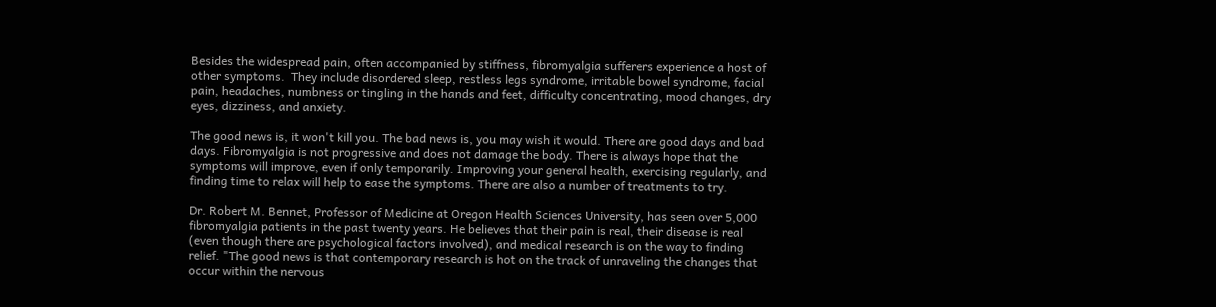Besides the widespread pain, often accompanied by stiffness, fibromyalgia sufferers experience a host of other symptoms.  They include disordered sleep, restless legs syndrome, irritable bowel syndrome, facial pain, headaches, numbness or tingling in the hands and feet, difficulty concentrating, mood changes, dry eyes, dizziness, and anxiety.

The good news is, it won't kill you. The bad news is, you may wish it would. There are good days and bad days. Fibromyalgia is not progressive and does not damage the body. There is always hope that the symptoms will improve, even if only temporarily. Improving your general health, exercising regularly, and finding time to relax will help to ease the symptoms. There are also a number of treatments to try.

Dr. Robert M. Bennet, Professor of Medicine at Oregon Health Sciences University, has seen over 5,000 fibromyalgia patients in the past twenty years. He believes that their pain is real, their disease is real (even though there are psychological factors involved), and medical research is on the way to finding relief. "The good news is that contemporary research is hot on the track of unraveling the changes that occur within the nervous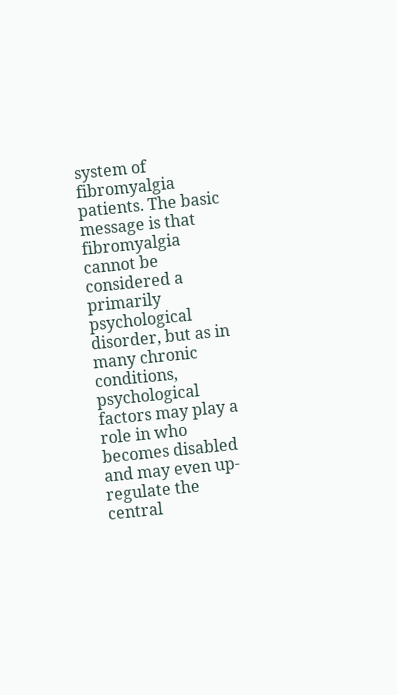system of fibromyalgia patients. The basic message is that fibromyalgia cannot be considered a primarily psychological disorder, but as in many chronic conditions, psychological factors may play a role in who becomes disabled and may even up-regulate the central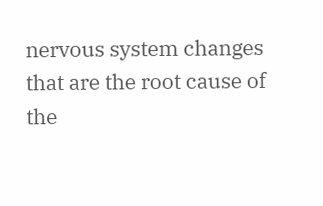nervous system changes that are the root cause of the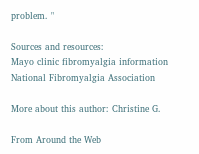problem. "

Sources and resources:
Mayo clinic fibromyalgia information
National Fibromyalgia Association

More about this author: Christine G.

From Around the Web